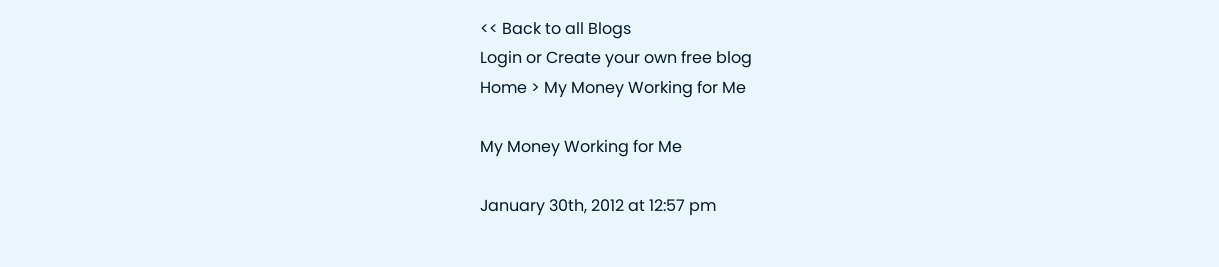<< Back to all Blogs
Login or Create your own free blog
Home > My Money Working for Me

My Money Working for Me

January 30th, 2012 at 12:57 pm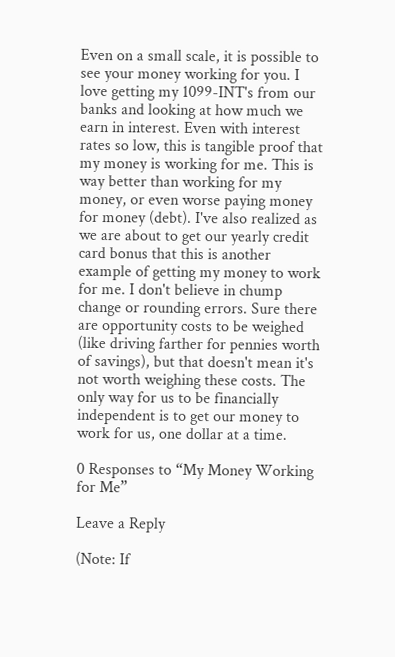Even on a small scale, it is possible to see your money working for you. I love getting my 1099-INT's from our banks and looking at how much we earn in interest. Even with interest rates so low, this is tangible proof that my money is working for me. This is way better than working for my money, or even worse paying money for money (debt). I've also realized as we are about to get our yearly credit card bonus that this is another example of getting my money to work for me. I don't believe in chump change or rounding errors. Sure there are opportunity costs to be weighed (like driving farther for pennies worth of savings), but that doesn't mean it's not worth weighing these costs. The only way for us to be financially independent is to get our money to work for us, one dollar at a time.

0 Responses to “My Money Working for Me”

Leave a Reply

(Note: If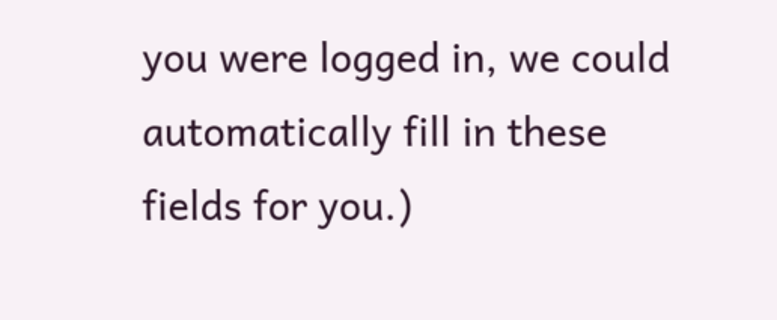you were logged in, we could automatically fill in these fields for you.)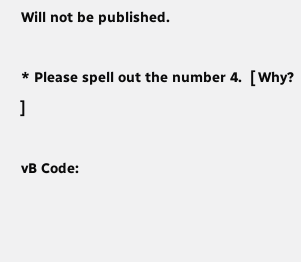Will not be published.

* Please spell out the number 4.  [ Why? ]

vB Code: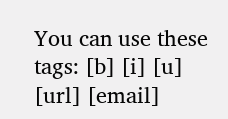You can use these tags: [b] [i] [u] [url] [email]